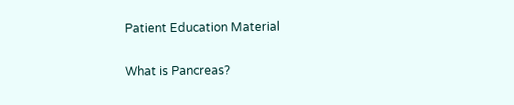Patient Education Material

What is Pancreas?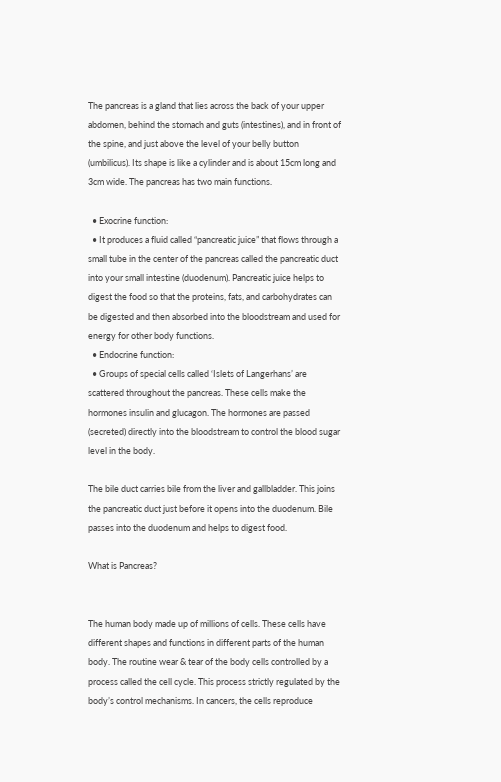The pancreas is a gland that lies across the back of your upper abdomen, behind the stomach and guts (intestines), and in front of the spine, and just above the level of your belly button (umbilicus). Its shape is like a cylinder and is about 15cm long and 3cm wide. The pancreas has two main functions.

  • Exocrine function:
  • It produces a fluid called “pancreatic juice” that flows through a small tube in the center of the pancreas called the pancreatic duct into your small intestine (duodenum). Pancreatic juice helps to digest the food so that the proteins, fats, and carbohydrates can be digested and then absorbed into the bloodstream and used for energy for other body functions.
  • Endocrine function:
  • Groups of special cells called ‘Islets of Langerhans’ are scattered throughout the pancreas. These cells make the hormones insulin and glucagon. The hormones are passed (secreted) directly into the bloodstream to control the blood sugar level in the body.

The bile duct carries bile from the liver and gallbladder. This joins the pancreatic duct just before it opens into the duodenum. Bile passes into the duodenum and helps to digest food.

What is Pancreas?


The human body made up of millions of cells. These cells have different shapes and functions in different parts of the human body. The routine wear & tear of the body cells controlled by a process called the cell cycle. This process strictly regulated by the body’s control mechanisms. In cancers, the cells reproduce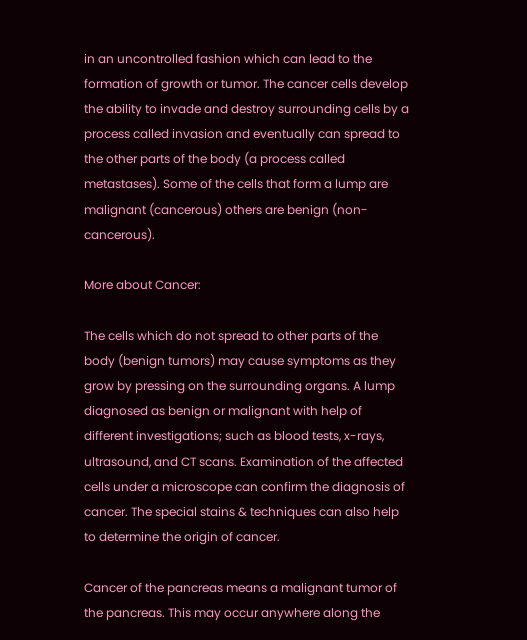in an uncontrolled fashion which can lead to the formation of growth or tumor. The cancer cells develop the ability to invade and destroy surrounding cells by a process called invasion and eventually can spread to the other parts of the body (a process called metastases). Some of the cells that form a lump are malignant (cancerous) others are benign (non-cancerous).

More about Cancer:

The cells which do not spread to other parts of the body (benign tumors) may cause symptoms as they grow by pressing on the surrounding organs. A lump diagnosed as benign or malignant with help of different investigations; such as blood tests, x-rays, ultrasound, and CT scans. Examination of the affected cells under a microscope can confirm the diagnosis of cancer. The special stains & techniques can also help to determine the origin of cancer.

Cancer of the pancreas means a malignant tumor of the pancreas. This may occur anywhere along the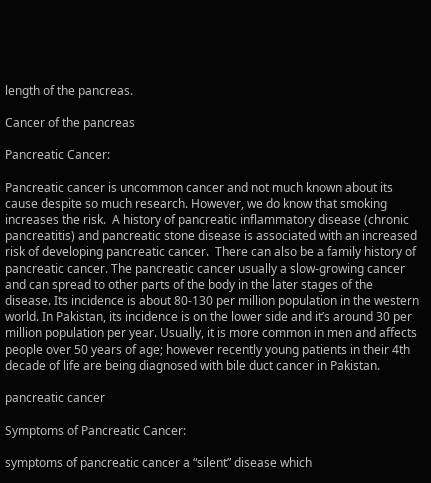length of the pancreas.

Cancer of the pancreas

Pancreatic Cancer:

Pancreatic cancer is uncommon cancer and not much known about its cause despite so much research. However, we do know that smoking increases the risk.  A history of pancreatic inflammatory disease (chronic pancreatitis) and pancreatic stone disease is associated with an increased risk of developing pancreatic cancer.  There can also be a family history of pancreatic cancer. The pancreatic cancer usually a slow-growing cancer and can spread to other parts of the body in the later stages of the disease. Its incidence is about 80-130 per million population in the western world. In Pakistan, its incidence is on the lower side and it’s around 30 per million population per year. Usually, it is more common in men and affects people over 50 years of age; however recently young patients in their 4th decade of life are being diagnosed with bile duct cancer in Pakistan.

pancreatic cancer

Symptoms of Pancreatic Cancer:

symptoms of pancreatic cancer a “silent” disease which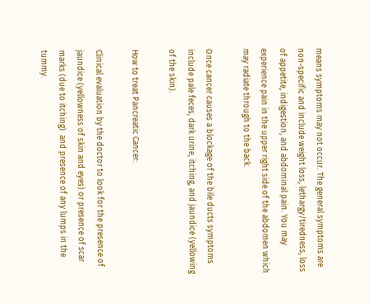means symptoms may not occur. The general symptoms are non-specific and include weight loss, lethargy/tiredness, loss of appetite, indigestion, and abdominal pain. You may experience pain in the upper right side of the abdomen which may radiate through to the back.

Once cancer causes a blockage of the bile ducts symptoms include pale feces, dark urine, itching, and jaundice (yellowing of the skin).

How to treat Pancreatic Cancer:

Clinical evaluation by the doctor to look for the presence of jaundice (yellowness of skin and eyes) or presence of scar marks (due to itching)  and presence of any lumps in the tummy.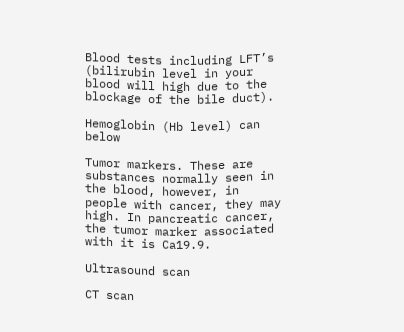Blood tests including LFT’s (bilirubin level in your blood will high due to the blockage of the bile duct).

Hemoglobin (Hb level) can below

Tumor markers. These are substances normally seen in the blood, however, in people with cancer, they may high. In pancreatic cancer, the tumor marker associated with it is Ca19.9.

Ultrasound scan

CT scan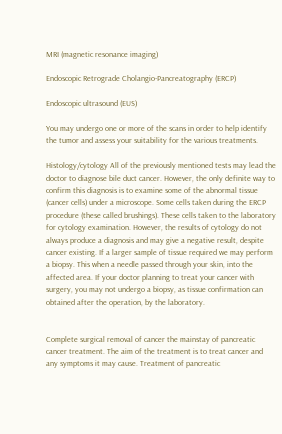MRI (magnetic resonance imaging)

Endoscopic Retrograde Cholangio-Pancreatography (ERCP)

Endoscopic ultrasound (EUS)

You may undergo one or more of the scans in order to help identify the tumor and assess your suitability for the various treatments.

Histology/cytology All of the previously mentioned tests may lead the doctor to diagnose bile duct cancer. However, the only definite way to confirm this diagnosis is to examine some of the abnormal tissue (cancer cells) under a microscope. Some cells taken during the ERCP procedure (these called brushings). These cells taken to the laboratory for cytology examination. However, the results of cytology do not always produce a diagnosis and may give a negative result, despite cancer existing. If a larger sample of tissue required we may perform a biopsy. This when a needle passed through your skin, into the affected area. If your doctor planning to treat your cancer with surgery, you may not undergo a biopsy, as tissue confirmation can obtained after the operation, by the laboratory.


Complete surgical removal of cancer the mainstay of pancreatic cancer treatment. The aim of the treatment is to treat cancer and any symptoms it may cause. Treatment of pancreatic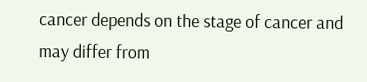cancer depends on the stage of cancer and may differ from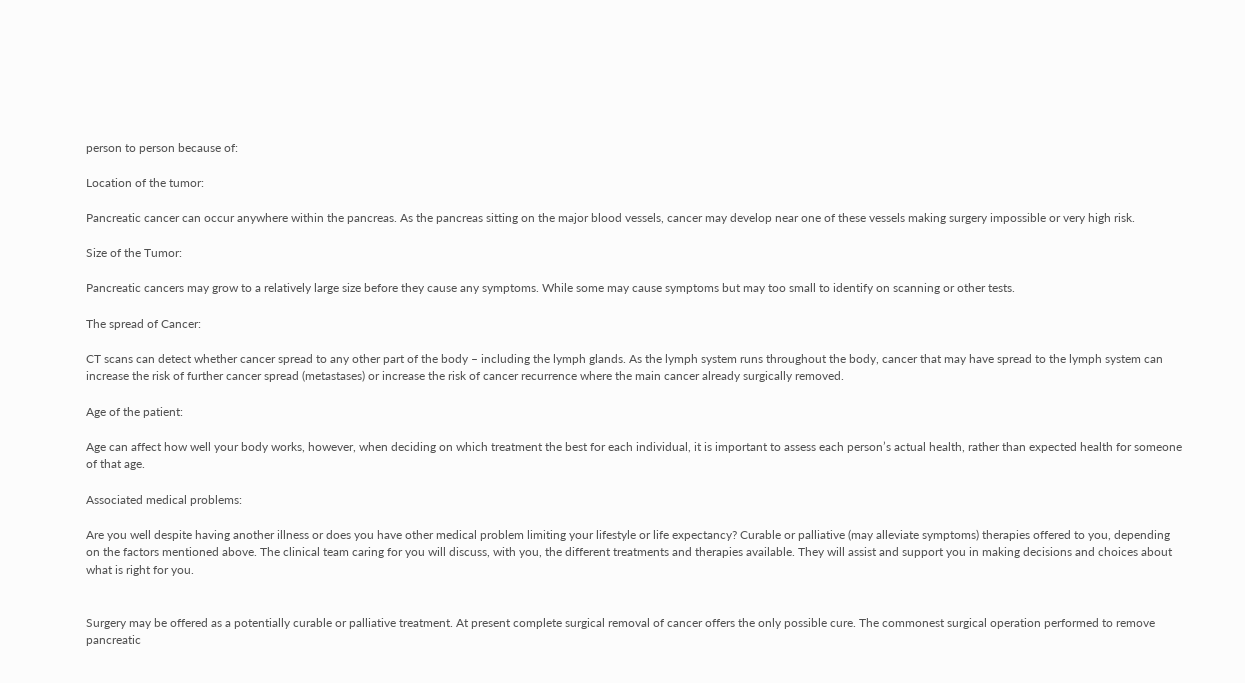person to person because of:

Location of the tumor:

Pancreatic cancer can occur anywhere within the pancreas. As the pancreas sitting on the major blood vessels, cancer may develop near one of these vessels making surgery impossible or very high risk.

Size of the Tumor:

Pancreatic cancers may grow to a relatively large size before they cause any symptoms. While some may cause symptoms but may too small to identify on scanning or other tests.

The spread of Cancer:

CT scans can detect whether cancer spread to any other part of the body – including the lymph glands. As the lymph system runs throughout the body, cancer that may have spread to the lymph system can increase the risk of further cancer spread (metastases) or increase the risk of cancer recurrence where the main cancer already surgically removed.

Age of the patient:

Age can affect how well your body works, however, when deciding on which treatment the best for each individual, it is important to assess each person’s actual health, rather than expected health for someone of that age.

Associated medical problems:

Are you well despite having another illness or does you have other medical problem limiting your lifestyle or life expectancy? Curable or palliative (may alleviate symptoms) therapies offered to you, depending on the factors mentioned above. The clinical team caring for you will discuss, with you, the different treatments and therapies available. They will assist and support you in making decisions and choices about what is right for you.


Surgery may be offered as a potentially curable or palliative treatment. At present complete surgical removal of cancer offers the only possible cure. The commonest surgical operation performed to remove pancreatic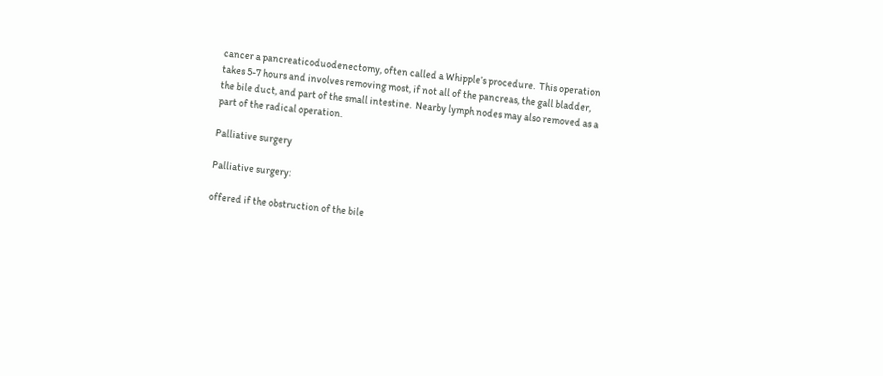cancer a pancreaticoduodenectomy, often called a Whipple’s procedure.  This operation takes 5-7 hours and involves removing most, if not all of the pancreas, the gall bladder, the bile duct, and part of the small intestine.  Nearby lymph nodes may also removed as a part of the radical operation.

Palliative surgery

Palliative surgery:

offered if the obstruction of the bile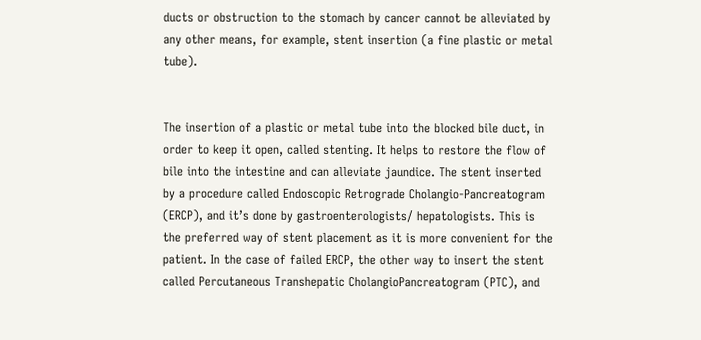ducts or obstruction to the stomach by cancer cannot be alleviated by any other means, for example, stent insertion (a fine plastic or metal tube).


The insertion of a plastic or metal tube into the blocked bile duct, in order to keep it open, called stenting. It helps to restore the flow of bile into the intestine and can alleviate jaundice. The stent inserted by a procedure called Endoscopic Retrograde Cholangio-Pancreatogram (ERCP), and it’s done by gastroenterologists/ hepatologists. This is the preferred way of stent placement as it is more convenient for the patient. In the case of failed ERCP, the other way to insert the stent called Percutaneous Transhepatic CholangioPancreatogram (PTC), and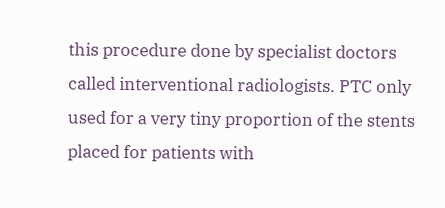this procedure done by specialist doctors called interventional radiologists. PTC only used for a very tiny proportion of the stents placed for patients with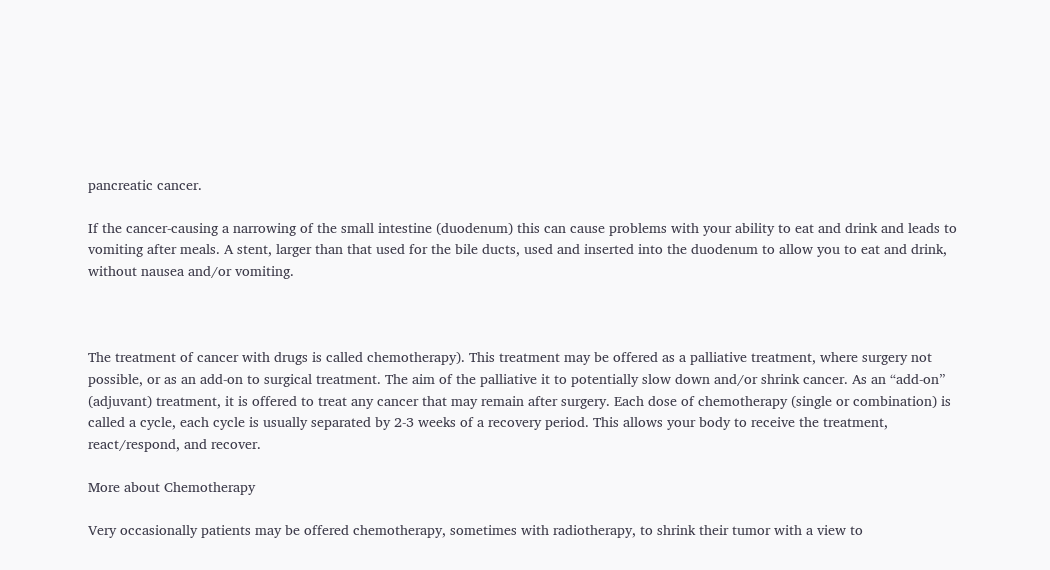pancreatic cancer.

If the cancer-causing a narrowing of the small intestine (duodenum) this can cause problems with your ability to eat and drink and leads to vomiting after meals. A stent, larger than that used for the bile ducts, used and inserted into the duodenum to allow you to eat and drink, without nausea and/or vomiting.



The treatment of cancer with drugs is called chemotherapy). This treatment may be offered as a palliative treatment, where surgery not possible, or as an add-on to surgical treatment. The aim of the palliative it to potentially slow down and/or shrink cancer. As an “add-on” (adjuvant) treatment, it is offered to treat any cancer that may remain after surgery. Each dose of chemotherapy (single or combination) is called a cycle, each cycle is usually separated by 2-3 weeks of a recovery period. This allows your body to receive the treatment, react/respond, and recover.

More about Chemotherapy

Very occasionally patients may be offered chemotherapy, sometimes with radiotherapy, to shrink their tumor with a view to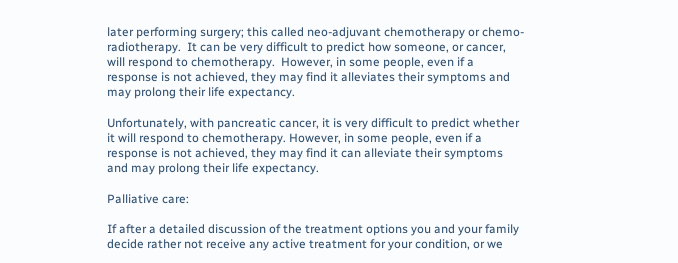later performing surgery; this called neo-adjuvant chemotherapy or chemo-radiotherapy.  It can be very difficult to predict how someone, or cancer, will respond to chemotherapy.  However, in some people, even if a response is not achieved, they may find it alleviates their symptoms and may prolong their life expectancy.

Unfortunately, with pancreatic cancer, it is very difficult to predict whether it will respond to chemotherapy. However, in some people, even if a response is not achieved, they may find it can alleviate their symptoms and may prolong their life expectancy.

Palliative care:

If after a detailed discussion of the treatment options you and your family decide rather not receive any active treatment for your condition, or we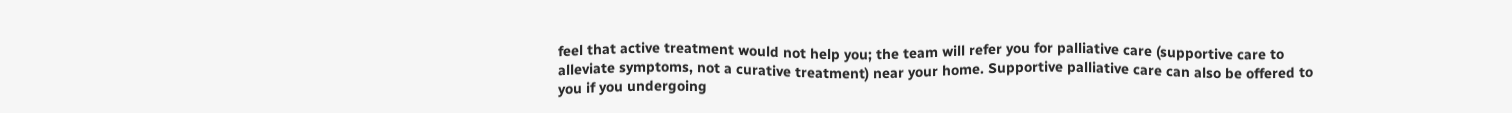feel that active treatment would not help you; the team will refer you for palliative care (supportive care to alleviate symptoms, not a curative treatment) near your home. Supportive palliative care can also be offered to you if you undergoing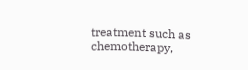treatment such as chemotherapy,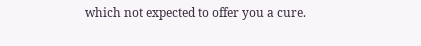which not expected to offer you a cure.